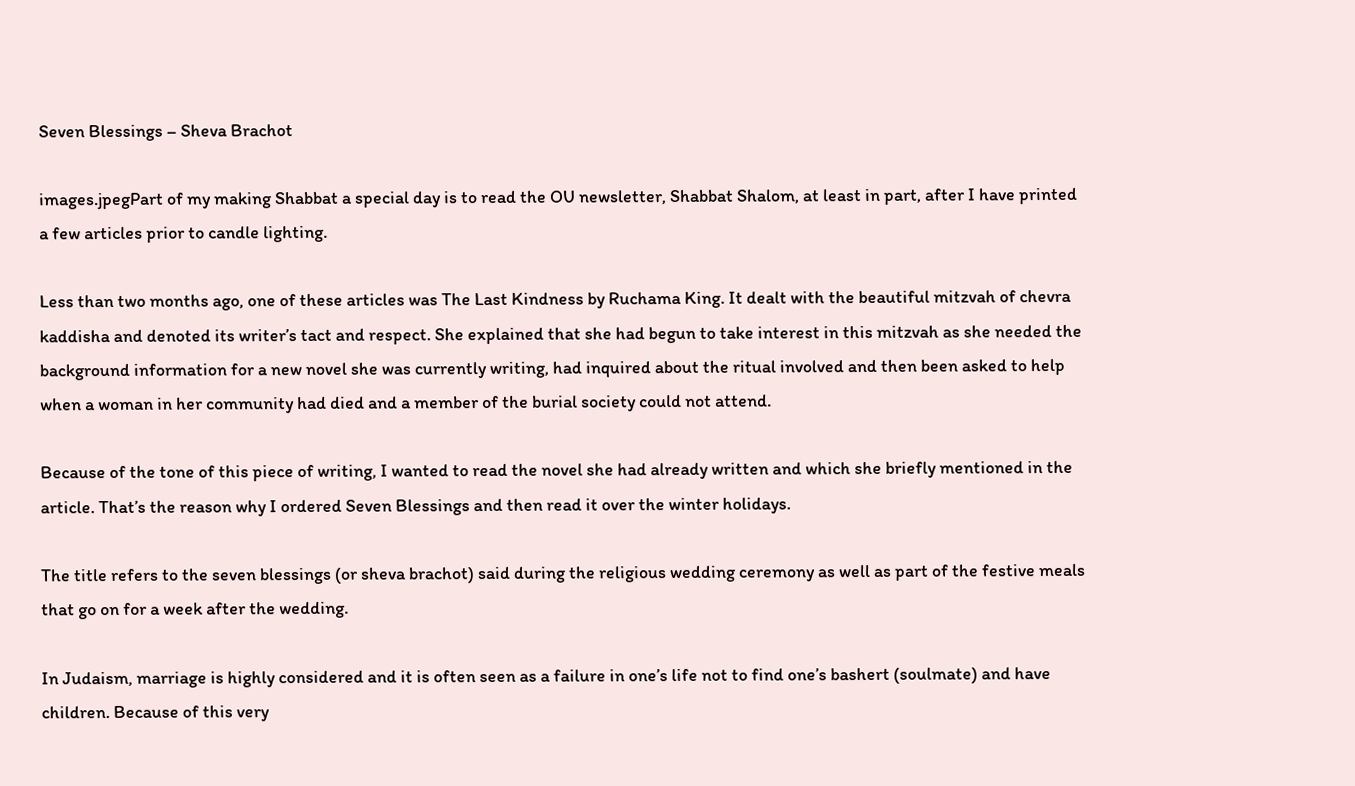Seven Blessings – Sheva Brachot

images.jpegPart of my making Shabbat a special day is to read the OU newsletter, Shabbat Shalom, at least in part, after I have printed a few articles prior to candle lighting.

Less than two months ago, one of these articles was The Last Kindness by Ruchama King. It dealt with the beautiful mitzvah of chevra kaddisha and denoted its writer’s tact and respect. She explained that she had begun to take interest in this mitzvah as she needed the background information for a new novel she was currently writing, had inquired about the ritual involved and then been asked to help when a woman in her community had died and a member of the burial society could not attend.

Because of the tone of this piece of writing, I wanted to read the novel she had already written and which she briefly mentioned in the article. That’s the reason why I ordered Seven Blessings and then read it over the winter holidays.

The title refers to the seven blessings (or sheva brachot) said during the religious wedding ceremony as well as part of the festive meals that go on for a week after the wedding.

In Judaism, marriage is highly considered and it is often seen as a failure in one’s life not to find one’s bashert (soulmate) and have children. Because of this very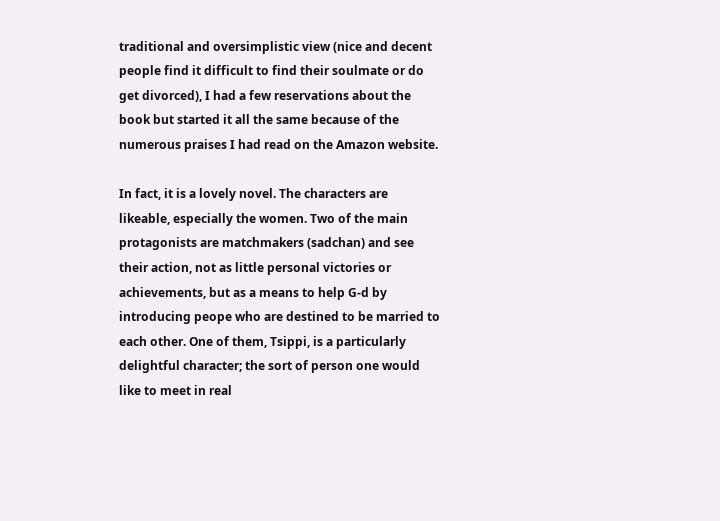traditional and oversimplistic view (nice and decent people find it difficult to find their soulmate or do get divorced), I had a few reservations about the book but started it all the same because of the numerous praises I had read on the Amazon website.

In fact, it is a lovely novel. The characters are likeable, especially the women. Two of the main protagonists are matchmakers (sadchan) and see their action, not as little personal victories or achievements, but as a means to help G-d by introducing peope who are destined to be married to each other. One of them, Tsippi, is a particularly delightful character; the sort of person one would like to meet in real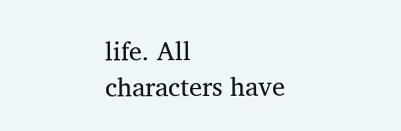life. All characters have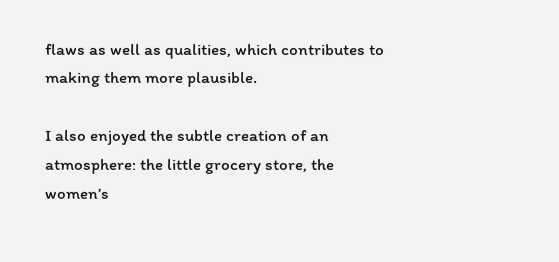flaws as well as qualities, which contributes to making them more plausible.

I also enjoyed the subtle creation of an atmosphere: the little grocery store, the women’s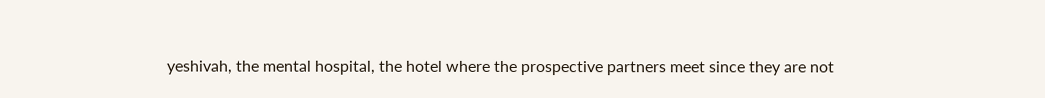yeshivah, the mental hospital, the hotel where the prospective partners meet since they are not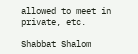allowed to meet in private, etc.

Shabbat Shalom